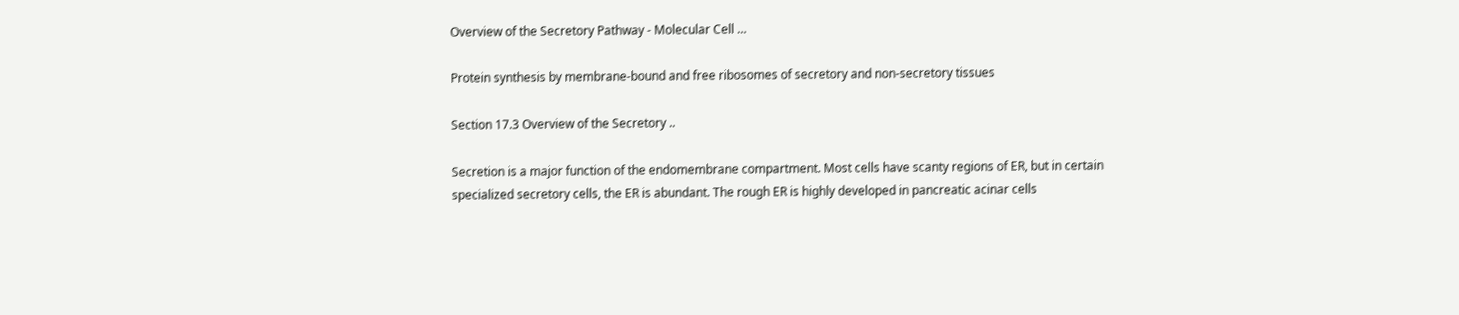Overview of the Secretory Pathway - Molecular Cell …

Protein synthesis by membrane-bound and free ribosomes of secretory and non-secretory tissues

Section 17.3 Overview of the Secretory ..

Secretion is a major function of the endomembrane compartment. Most cells have scanty regions of ER, but in certain specialized secretory cells, the ER is abundant. The rough ER is highly developed in pancreatic acinar cells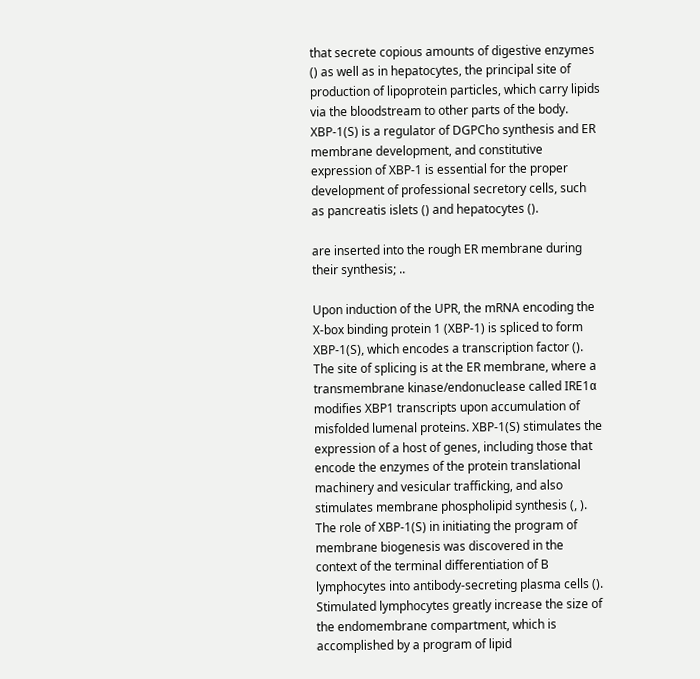that secrete copious amounts of digestive enzymes () as well as in hepatocytes, the principal site of production of lipoprotein particles, which carry lipids via the bloodstream to other parts of the body. XBP-1(S) is a regulator of DGPCho synthesis and ER membrane development, and constitutive expression of XBP-1 is essential for the proper development of professional secretory cells, such as pancreatis islets () and hepatocytes ().

are inserted into the rough ER membrane during their synthesis; ..

Upon induction of the UPR, the mRNA encoding the X-box binding protein 1 (XBP-1) is spliced to form XBP-1(S), which encodes a transcription factor (). The site of splicing is at the ER membrane, where a transmembrane kinase/endonuclease called IRE1α modifies XBP1 transcripts upon accumulation of misfolded lumenal proteins. XBP-1(S) stimulates the expression of a host of genes, including those that encode the enzymes of the protein translational machinery and vesicular trafficking, and also stimulates membrane phospholipid synthesis (, ). The role of XBP-1(S) in initiating the program of membrane biogenesis was discovered in the context of the terminal differentiation of B lymphocytes into antibody-secreting plasma cells (). Stimulated lymphocytes greatly increase the size of the endomembrane compartment, which is accomplished by a program of lipid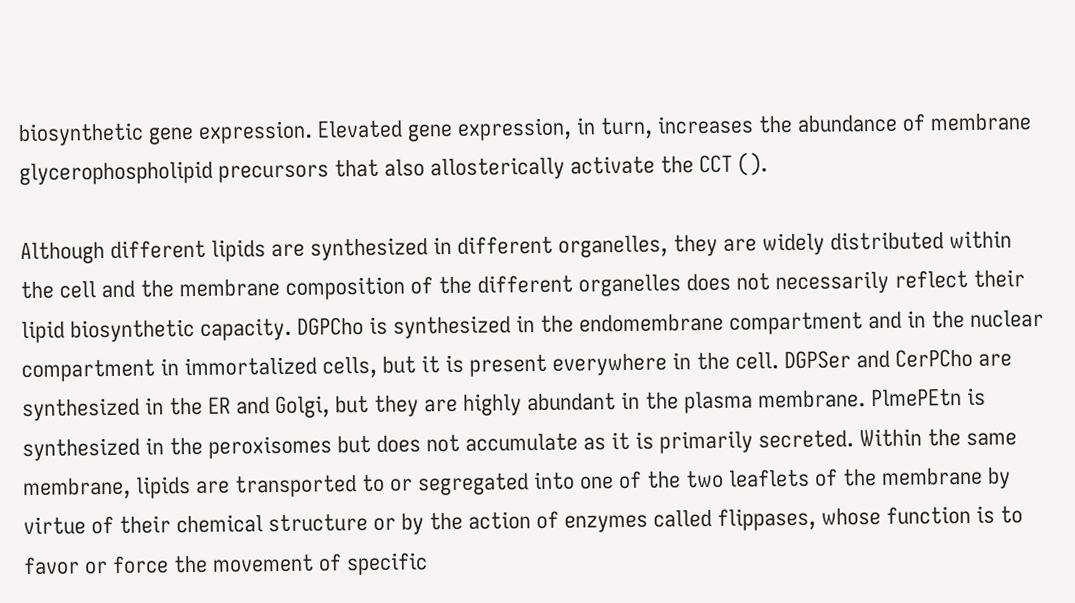biosynthetic gene expression. Elevated gene expression, in turn, increases the abundance of membrane glycerophospholipid precursors that also allosterically activate the CCT ().

Although different lipids are synthesized in different organelles, they are widely distributed within the cell and the membrane composition of the different organelles does not necessarily reflect their lipid biosynthetic capacity. DGPCho is synthesized in the endomembrane compartment and in the nuclear compartment in immortalized cells, but it is present everywhere in the cell. DGPSer and CerPCho are synthesized in the ER and Golgi, but they are highly abundant in the plasma membrane. PlmePEtn is synthesized in the peroxisomes but does not accumulate as it is primarily secreted. Within the same membrane, lipids are transported to or segregated into one of the two leaflets of the membrane by virtue of their chemical structure or by the action of enzymes called flippases, whose function is to favor or force the movement of specific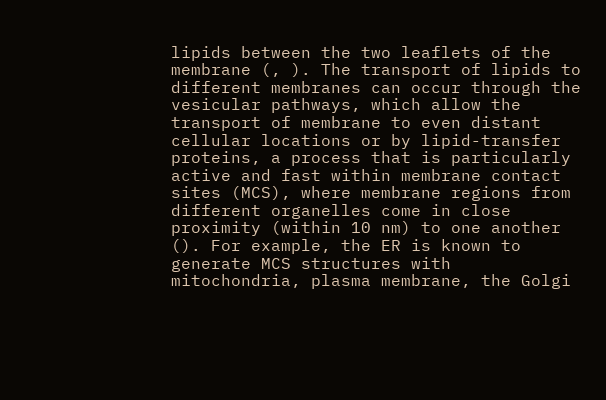lipids between the two leaflets of the membrane (, ). The transport of lipids to different membranes can occur through the vesicular pathways, which allow the transport of membrane to even distant cellular locations or by lipid-transfer proteins, a process that is particularly active and fast within membrane contact sites (MCS), where membrane regions from different organelles come in close proximity (within 10 nm) to one another (). For example, the ER is known to generate MCS structures with mitochondria, plasma membrane, the Golgi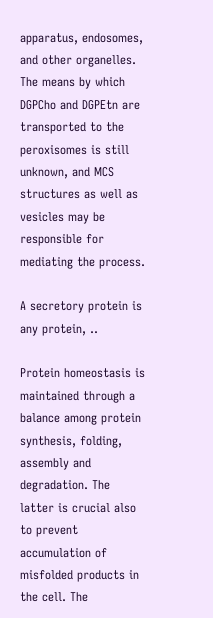apparatus, endosomes, and other organelles. The means by which DGPCho and DGPEtn are transported to the peroxisomes is still unknown, and MCS structures as well as vesicles may be responsible for mediating the process.

A secretory protein is any protein, ..

Protein homeostasis is maintained through a balance among protein synthesis, folding, assembly and degradation. The latter is crucial also to prevent accumulation of misfolded products in the cell. The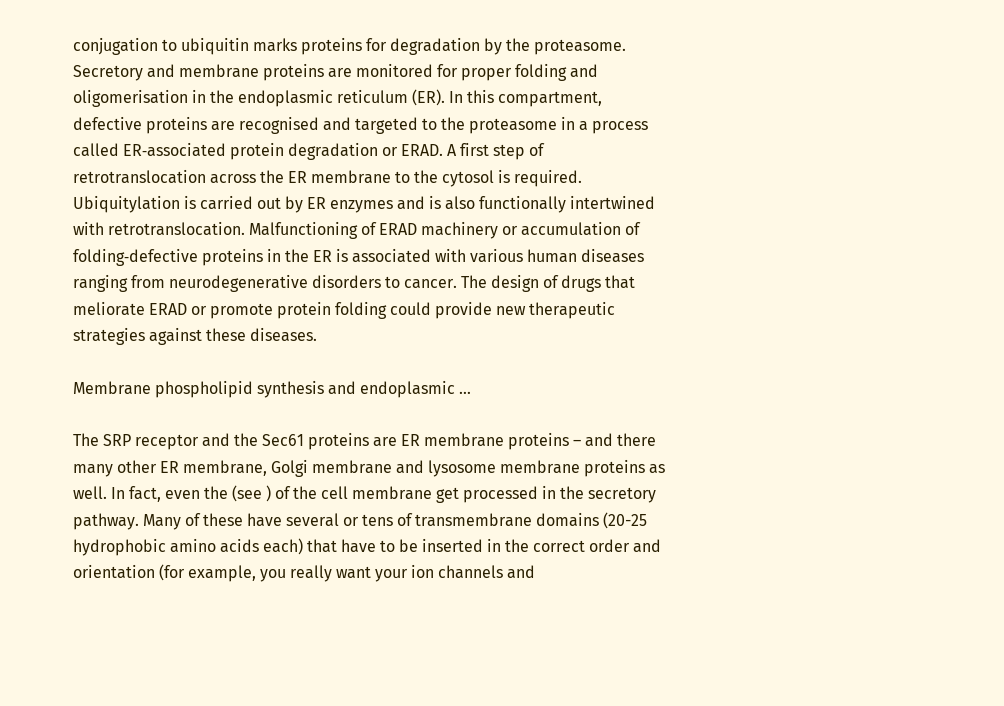conjugation to ubiquitin marks proteins for degradation by the proteasome. Secretory and membrane proteins are monitored for proper folding and oligomerisation in the endoplasmic reticulum (ER). In this compartment, defective proteins are recognised and targeted to the proteasome in a process called ER‐associated protein degradation or ERAD. A first step of retrotranslocation across the ER membrane to the cytosol is required. Ubiquitylation is carried out by ER enzymes and is also functionally intertwined with retrotranslocation. Malfunctioning of ERAD machinery or accumulation of folding‐defective proteins in the ER is associated with various human diseases ranging from neurodegenerative disorders to cancer. The design of drugs that meliorate ERAD or promote protein folding could provide new therapeutic strategies against these diseases.

Membrane phospholipid synthesis and endoplasmic …

The SRP receptor and the Sec61 proteins are ER membrane proteins – and there many other ER membrane, Golgi membrane and lysosome membrane proteins as well. In fact, even the (see ) of the cell membrane get processed in the secretory pathway. Many of these have several or tens of transmembrane domains (20-25 hydrophobic amino acids each) that have to be inserted in the correct order and orientation (for example, you really want your ion channels and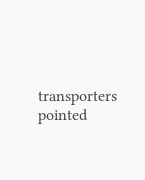transporters pointed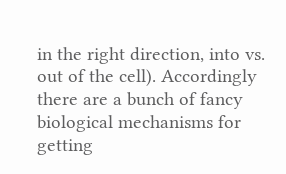in the right direction, into vs. out of the cell). Accordingly there are a bunch of fancy biological mechanisms for getting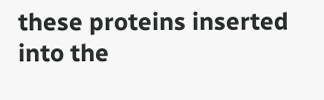these proteins inserted into the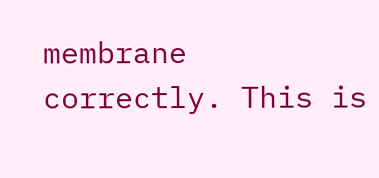membrane correctly. This is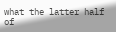what the latter half of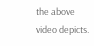the above video depicts.